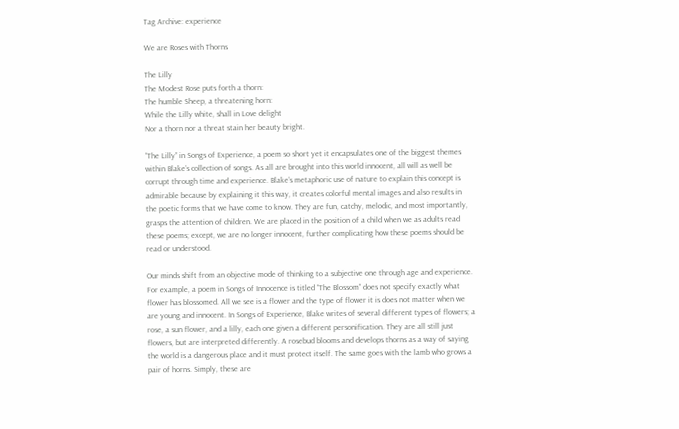Tag Archive: experience

We are Roses with Thorns

The Lilly
The Modest Rose puts forth a thorn:
The humble Sheep, a threatening horn:
While the Lilly white, shall in Love delight
Nor a thorn nor a threat stain her beauty bright.

“The Lilly” in Songs of Experience, a poem so short yet it encapsulates one of the biggest themes within Blake’s collection of songs. As all are brought into this world innocent, all will as well be corrupt through time and experience. Blake’s metaphoric use of nature to explain this concept is admirable because by explaining it this way, it creates colorful mental images and also results in the poetic forms that we have come to know. They are fun, catchy, melodic, and most importantly, grasps the attention of children. We are placed in the position of a child when we as adults read these poems; except, we are no longer innocent, further complicating how these poems should be read or understood.

Our minds shift from an objective mode of thinking to a subjective one through age and experience. For example, a poem in Songs of Innocence is titled “The Blossom” does not specify exactly what flower has blossomed. All we see is a flower and the type of flower it is does not matter when we are young and innocent. In Songs of Experience, Blake writes of several different types of flowers; a rose, a sun flower, and a lilly, each one given a different personification. They are all still just flowers, but are interpreted differently. A rosebud blooms and develops thorns as a way of saying the world is a dangerous place and it must protect itself. The same goes with the lamb who grows a pair of horns. Simply, these are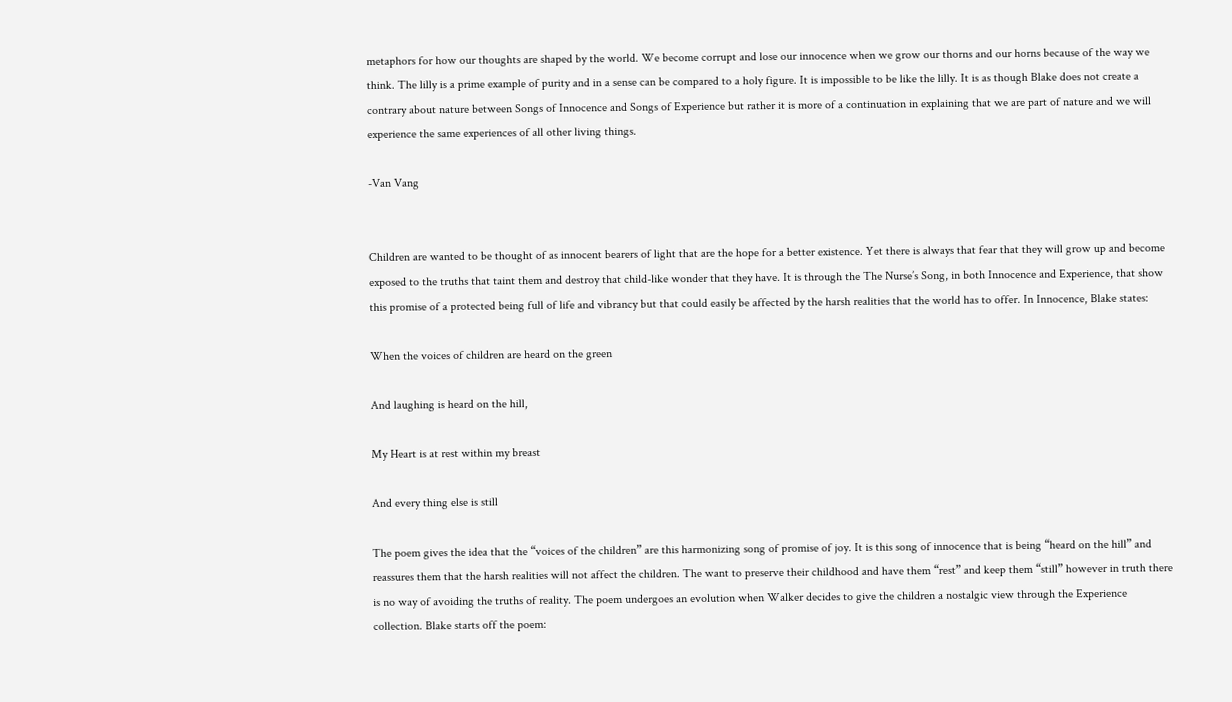metaphors for how our thoughts are shaped by the world. We become corrupt and lose our innocence when we grow our thorns and our horns because of the way we think. The lilly is a prime example of purity and in a sense can be compared to a holy figure. It is impossible to be like the lilly. It is as though Blake does not create a contrary about nature between Songs of Innocence and Songs of Experience but rather it is more of a continuation in explaining that we are part of nature and we will experience the same experiences of all other living things.

-Van Vang


Children are wanted to be thought of as innocent bearers of light that are the hope for a better existence. Yet there is always that fear that they will grow up and become exposed to the truths that taint them and destroy that child-like wonder that they have. It is through the The Nurse’s Song, in both Innocence and Experience, that show this promise of a protected being full of life and vibrancy but that could easily be affected by the harsh realities that the world has to offer. In Innocence, Blake states:

When the voices of children are heard on the green

And laughing is heard on the hill,

My Heart is at rest within my breast

And every thing else is still

The poem gives the idea that the “voices of the children” are this harmonizing song of promise of joy. It is this song of innocence that is being “heard on the hill” and reassures them that the harsh realities will not affect the children. The want to preserve their childhood and have them “rest” and keep them “still” however in truth there is no way of avoiding the truths of reality. The poem undergoes an evolution when Walker decides to give the children a nostalgic view through the Experience collection. Blake starts off the poem: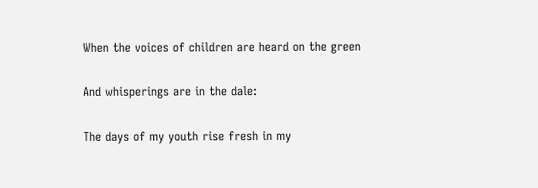When the voices of children are heard on the green

And whisperings are in the dale:

The days of my youth rise fresh in my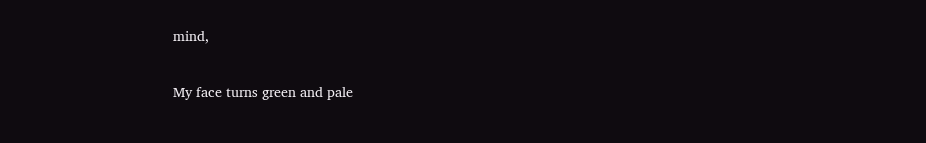mind,

My face turns green and pale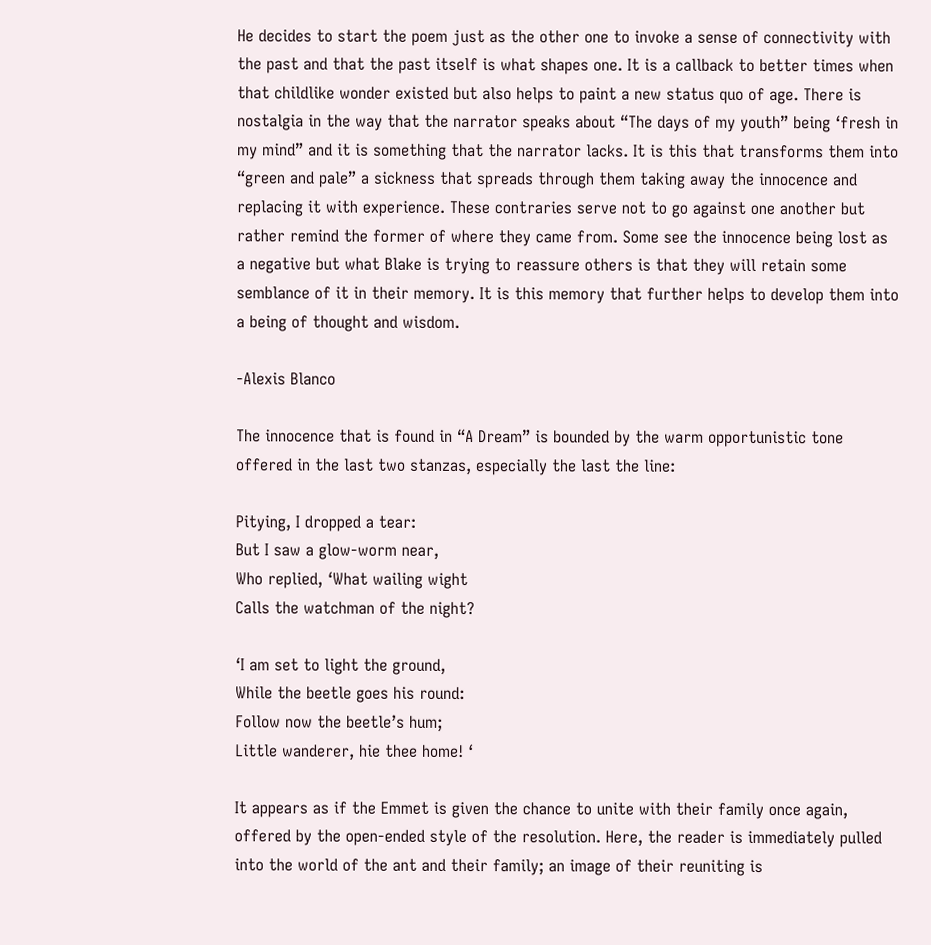He decides to start the poem just as the other one to invoke a sense of connectivity with the past and that the past itself is what shapes one. It is a callback to better times when that childlike wonder existed but also helps to paint a new status quo of age. There is nostalgia in the way that the narrator speaks about “The days of my youth” being ‘fresh in my mind” and it is something that the narrator lacks. It is this that transforms them into “green and pale” a sickness that spreads through them taking away the innocence and replacing it with experience. These contraries serve not to go against one another but rather remind the former of where they came from. Some see the innocence being lost as a negative but what Blake is trying to reassure others is that they will retain some semblance of it in their memory. It is this memory that further helps to develop them into a being of thought and wisdom.

-Alexis Blanco

The innocence that is found in “A Dream” is bounded by the warm opportunistic tone offered in the last two stanzas, especially the last the line:

Pitying, I dropped a tear:
But I saw a glow-worm near,
Who replied, ‘What wailing wight
Calls the watchman of the night?

‘I am set to light the ground,
While the beetle goes his round:
Follow now the beetle’s hum;
Little wanderer, hie thee home! ‘

It appears as if the Emmet is given the chance to unite with their family once again, offered by the open-ended style of the resolution. Here, the reader is immediately pulled into the world of the ant and their family; an image of their reuniting is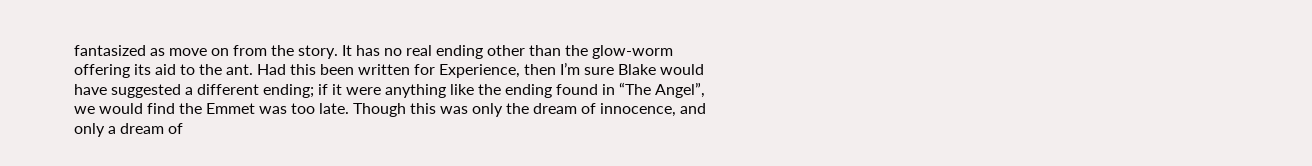fantasized as move on from the story. It has no real ending other than the glow-worm offering its aid to the ant. Had this been written for Experience, then I’m sure Blake would have suggested a different ending; if it were anything like the ending found in “The Angel”, we would find the Emmet was too late. Though this was only the dream of innocence, and only a dream of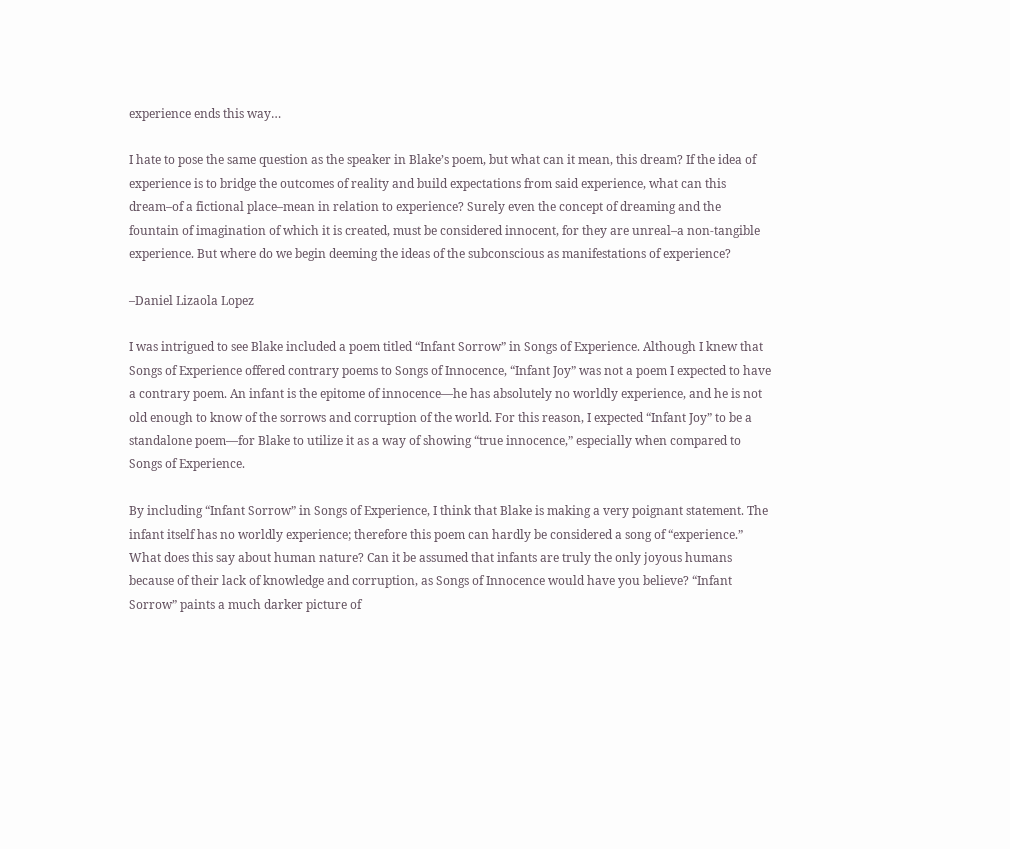experience ends this way…

I hate to pose the same question as the speaker in Blake’s poem, but what can it mean, this dream? If the idea of experience is to bridge the outcomes of reality and build expectations from said experience, what can this dream–of a fictional place–mean in relation to experience? Surely even the concept of dreaming and the fountain of imagination of which it is created, must be considered innocent, for they are unreal–a non-tangible experience. But where do we begin deeming the ideas of the subconscious as manifestations of experience?

–Daniel Lizaola Lopez

I was intrigued to see Blake included a poem titled “Infant Sorrow” in Songs of Experience. Although I knew that Songs of Experience offered contrary poems to Songs of Innocence, “Infant Joy” was not a poem I expected to have a contrary poem. An infant is the epitome of innocence—he has absolutely no worldly experience, and he is not old enough to know of the sorrows and corruption of the world. For this reason, I expected “Infant Joy” to be a standalone poem—for Blake to utilize it as a way of showing “true innocence,” especially when compared to Songs of Experience.

By including “Infant Sorrow” in Songs of Experience, I think that Blake is making a very poignant statement. The infant itself has no worldly experience; therefore this poem can hardly be considered a song of “experience.” What does this say about human nature? Can it be assumed that infants are truly the only joyous humans because of their lack of knowledge and corruption, as Songs of Innocence would have you believe? “Infant Sorrow” paints a much darker picture of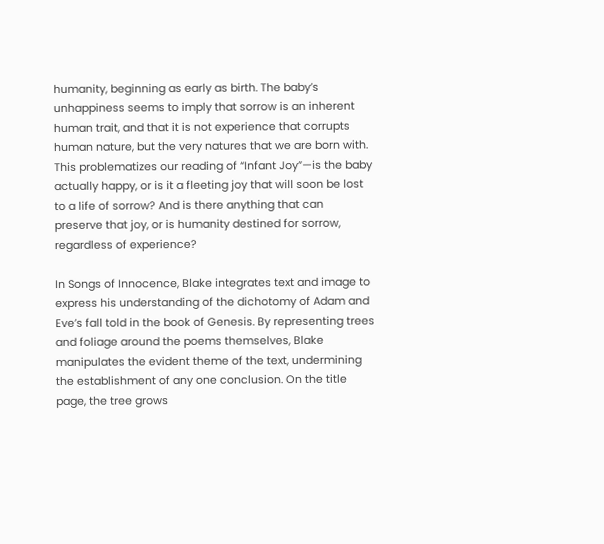humanity, beginning as early as birth. The baby’s unhappiness seems to imply that sorrow is an inherent human trait, and that it is not experience that corrupts human nature, but the very natures that we are born with. This problematizes our reading of “Infant Joy”—is the baby actually happy, or is it a fleeting joy that will soon be lost to a life of sorrow? And is there anything that can preserve that joy, or is humanity destined for sorrow, regardless of experience?

In Songs of Innocence, Blake integrates text and image to express his understanding of the dichotomy of Adam and Eve’s fall told in the book of Genesis. By representing trees and foliage around the poems themselves, Blake manipulates the evident theme of the text, undermining the establishment of any one conclusion. On the title page, the tree grows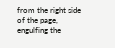from the right side of the page, engulfing the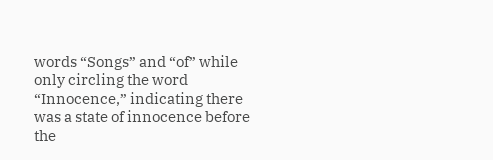words “Songs” and “of” while only circling the word “Innocence,” indicating there was a state of innocence before the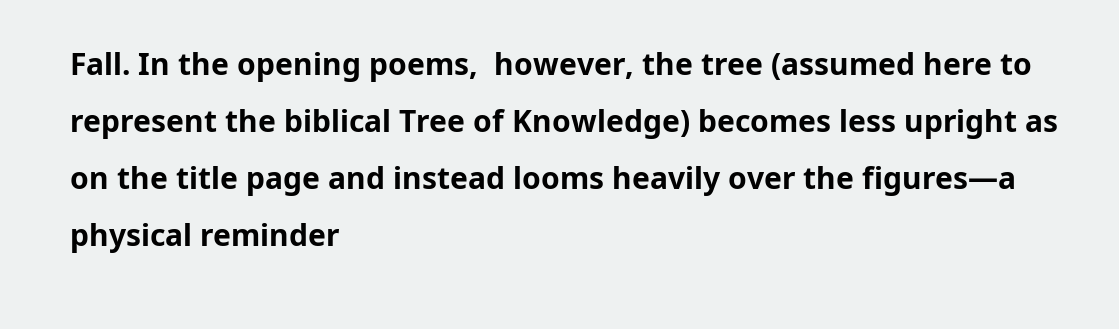Fall. In the opening poems,  however, the tree (assumed here to represent the biblical Tree of Knowledge) becomes less upright as on the title page and instead looms heavily over the figures—a physical reminder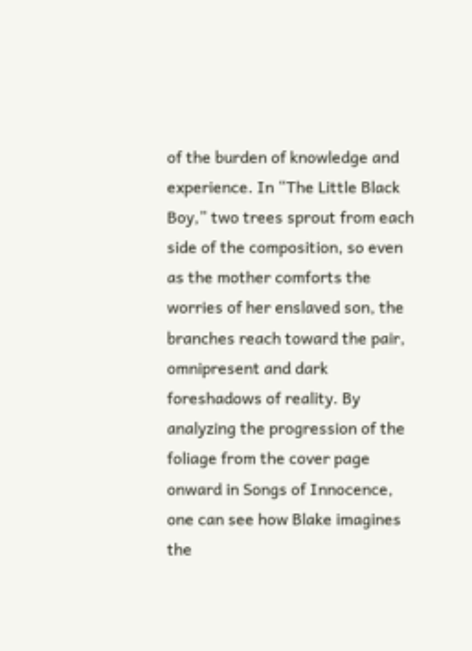of the burden of knowledge and experience. In “The Little Black Boy,” two trees sprout from each side of the composition, so even as the mother comforts the worries of her enslaved son, the branches reach toward the pair, omnipresent and dark foreshadows of reality. By analyzing the progression of the foliage from the cover page onward in Songs of Innocence, one can see how Blake imagines the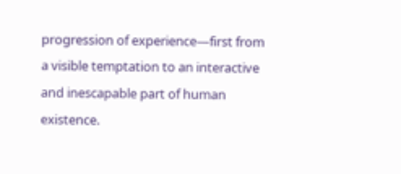progression of experience—first from a visible temptation to an interactive and inescapable part of human existence.